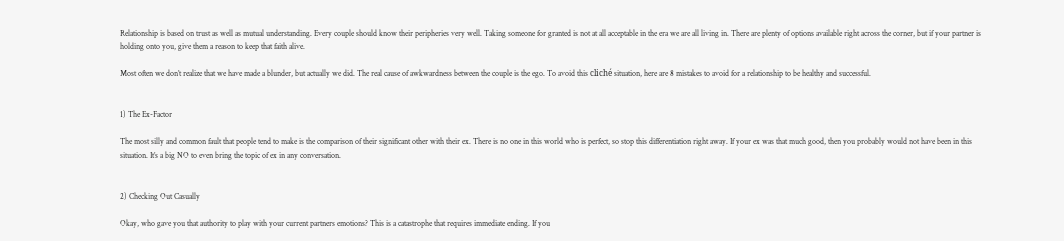Relationship is based on trust as well as mutual understanding. Every couple should know their peripheries very well. Taking someone for granted is not at all acceptable in the era we are all living in. There are plenty of options available right across the corner, but if your partner is holding onto you, give them a reason to keep that faith alive.

Most often we don’t realize that we have made a blunder, but actually we did. The real cause of awkwardness between the couple is the ego. To avoid this cliché situation, here are 8 mistakes to avoid for a relationship to be healthy and successful.


1) The Ex-Factor

The most silly and common fault that people tend to make is the comparison of their significant other with their ex. There is no one in this world who is perfect, so stop this differentiation right away. If your ex was that much good, then you probably would not have been in this situation. It’s a big NO to even bring the topic of ex in any conversation.


2) Checking Out Casually

Okay, who gave you that authority to play with your current partners emotions? This is a catastrophe that requires immediate ending. If you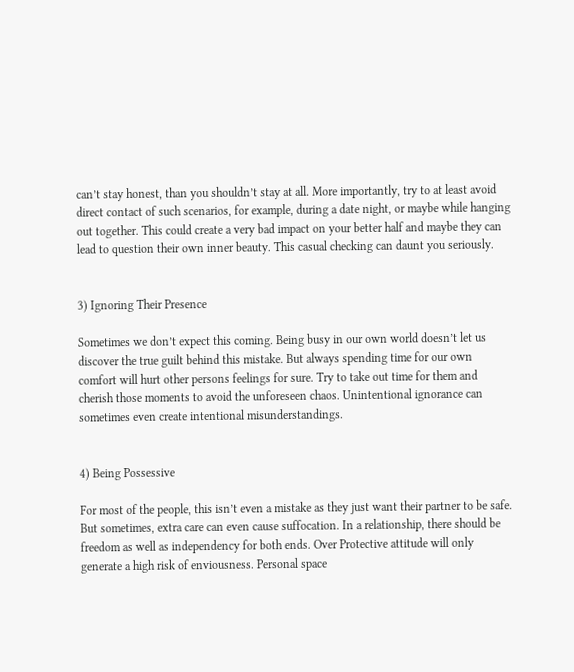can’t stay honest, than you shouldn’t stay at all. More importantly, try to at least avoid direct contact of such scenarios, for example, during a date night, or maybe while hanging out together. This could create a very bad impact on your better half and maybe they can lead to question their own inner beauty. This casual checking can daunt you seriously.


3) Ignoring Their Presence

Sometimes we don’t expect this coming. Being busy in our own world doesn’t let us discover the true guilt behind this mistake. But always spending time for our own comfort will hurt other persons feelings for sure. Try to take out time for them and cherish those moments to avoid the unforeseen chaos. Unintentional ignorance can sometimes even create intentional misunderstandings.


4) Being Possessive

For most of the people, this isn’t even a mistake as they just want their partner to be safe. But sometimes, extra care can even cause suffocation. In a relationship, there should be freedom as well as independency for both ends. Over Protective attitude will only generate a high risk of enviousness. Personal space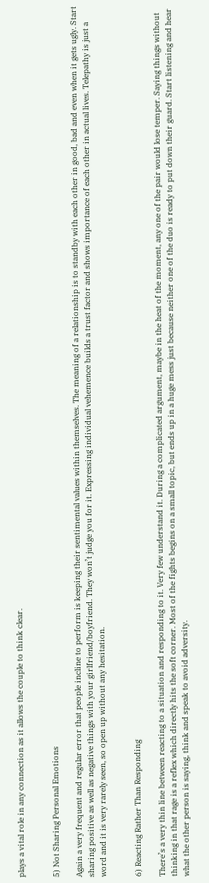plays a vital role in any connection as it allows the couple to think clear.


5) Not Sharing Personal Emotions

Again a very frequent and regular error that people incline to perform is keeping their sentimental values within themselves. The meaning of a relationship is to standby with each other in good, bad and even when it gets ugly. Start sharing positive as well as negative things with your girlfriend/boyfriend. They won’t judge you for it. Expressing individual vehemence builds a trust factor and shows importance of each other in actual lives. Telepathy is just a word and it is very rarely seen, so open up without any hesitation.


6) Reacting Rather Than Responding

There’s a very thin line between reacting to a situation and responding to it. Very few understand it. During a complicated argument, maybe in the heat of the moment, any one of the pair would lose temper. Saying things without thinking in that rage is a reflex which directly hits the soft corner. Most of the fights begins on a small topic, but ends up in a huge mess just because neither one of the duo is ready to put down their guard. Start listening and hear what the other person is saying, think and speak to avoid adversity.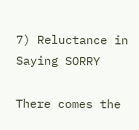7) Reluctance in Saying SORRY

There comes the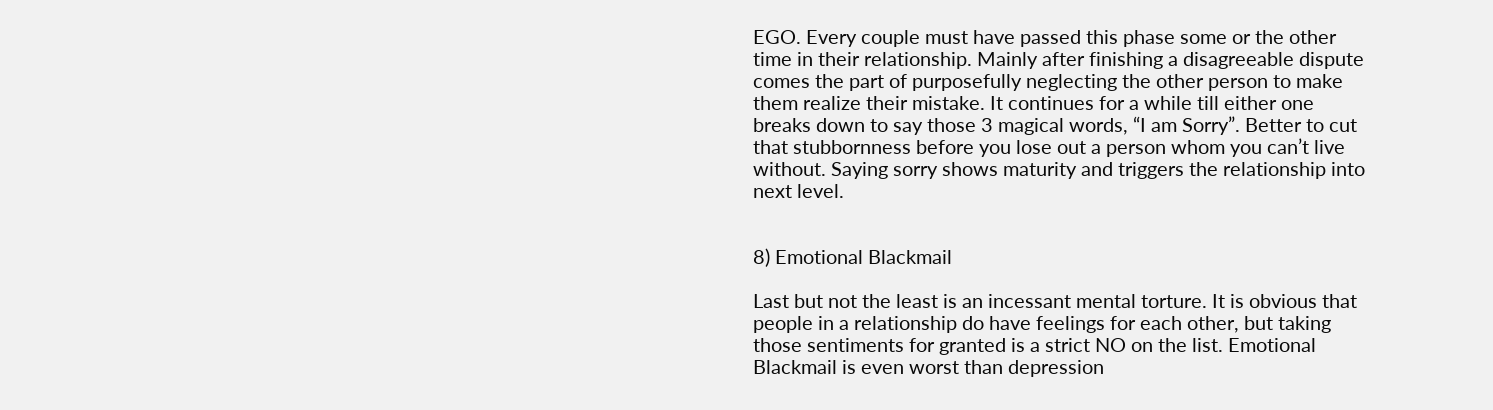EGO. Every couple must have passed this phase some or the other time in their relationship. Mainly after finishing a disagreeable dispute comes the part of purposefully neglecting the other person to make them realize their mistake. It continues for a while till either one breaks down to say those 3 magical words, “I am Sorry”. Better to cut that stubbornness before you lose out a person whom you can’t live without. Saying sorry shows maturity and triggers the relationship into next level.


8) Emotional Blackmail

Last but not the least is an incessant mental torture. It is obvious that people in a relationship do have feelings for each other, but taking those sentiments for granted is a strict NO on the list. Emotional Blackmail is even worst than depression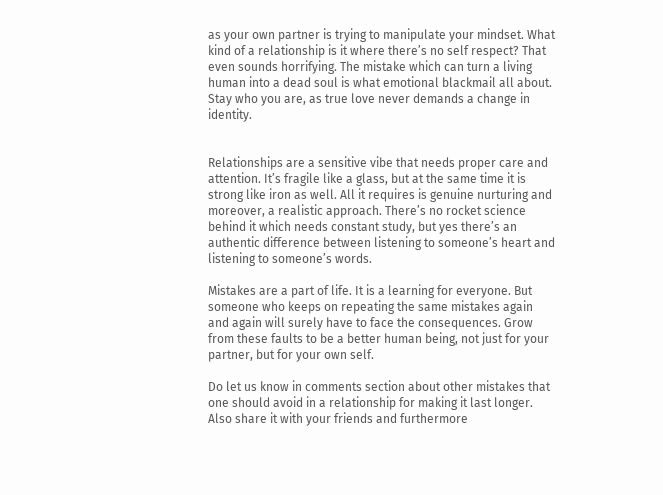as your own partner is trying to manipulate your mindset. What kind of a relationship is it where there’s no self respect? That even sounds horrifying. The mistake which can turn a living human into a dead soul is what emotional blackmail all about. Stay who you are, as true love never demands a change in identity.


Relationships are a sensitive vibe that needs proper care and attention. It’s fragile like a glass, but at the same time it is strong like iron as well. All it requires is genuine nurturing and moreover, a realistic approach. There’s no rocket science behind it which needs constant study, but yes there’s an authentic difference between listening to someone’s heart and listening to someone’s words.

Mistakes are a part of life. It is a learning for everyone. But someone who keeps on repeating the same mistakes again and again will surely have to face the consequences. Grow from these faults to be a better human being, not just for your partner, but for your own self.

Do let us know in comments section about other mistakes that one should avoid in a relationship for making it last longer. Also share it with your friends and furthermore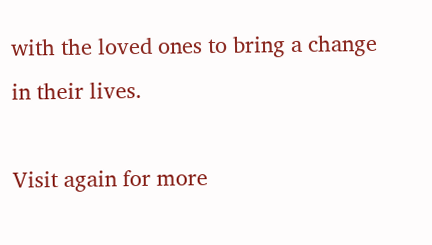with the loved ones to bring a change in their lives.

Visit again for more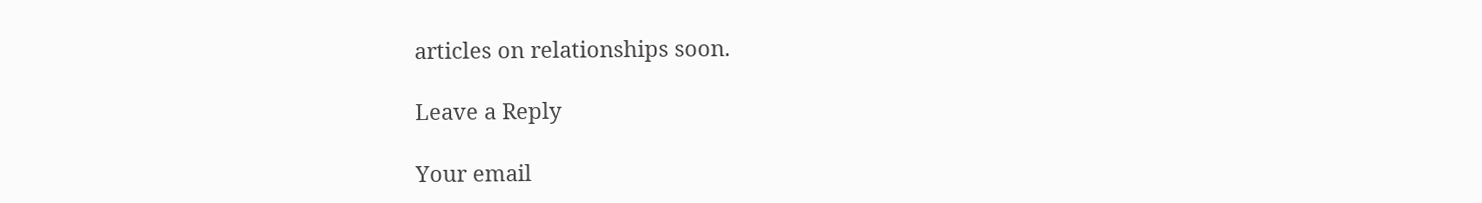articles on relationships soon.

Leave a Reply

Your email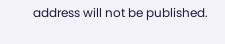address will not be published.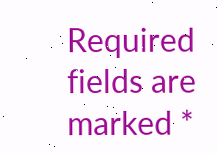Required fields are marked *